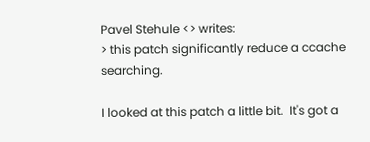Pavel Stehule <> writes:
> this patch significantly reduce a ccache searching.

I looked at this patch a little bit.  It's got a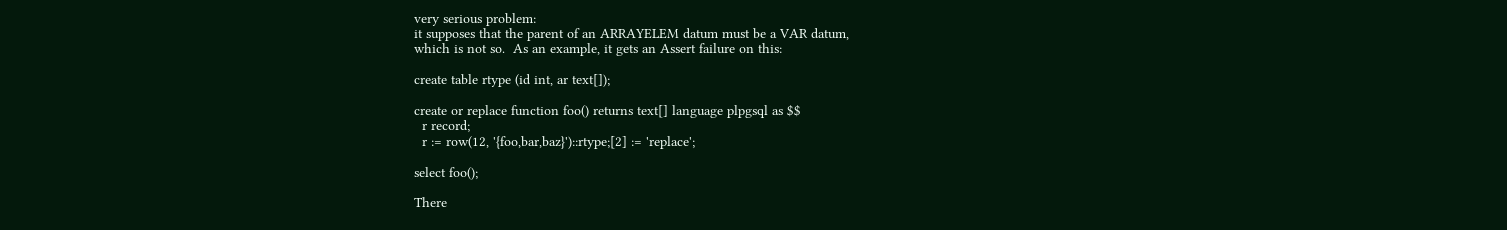very serious problem:
it supposes that the parent of an ARRAYELEM datum must be a VAR datum,
which is not so.  As an example, it gets an Assert failure on this:

create table rtype (id int, ar text[]);

create or replace function foo() returns text[] language plpgsql as $$
  r record;
  r := row(12, '{foo,bar,baz}')::rtype;[2] := 'replace';

select foo();

There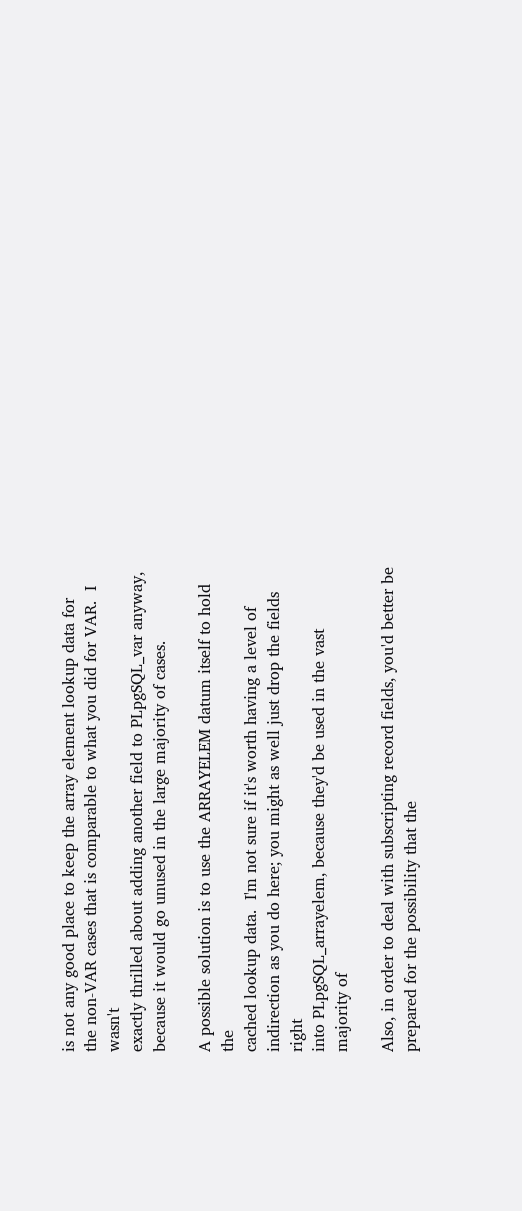is not any good place to keep the array element lookup data for
the non-VAR cases that is comparable to what you did for VAR.  I wasn't
exactly thrilled about adding another field to PLpgSQL_var anyway,
because it would go unused in the large majority of cases.

A possible solution is to use the ARRAYELEM datum itself to hold the
cached lookup data.  I'm not sure if it's worth having a level of
indirection as you do here; you might as well just drop the fields right
into PLpgSQL_arrayelem, because they'd be used in the vast majority of

Also, in order to deal with subscripting record fields, you'd better be
prepared for the possibility that the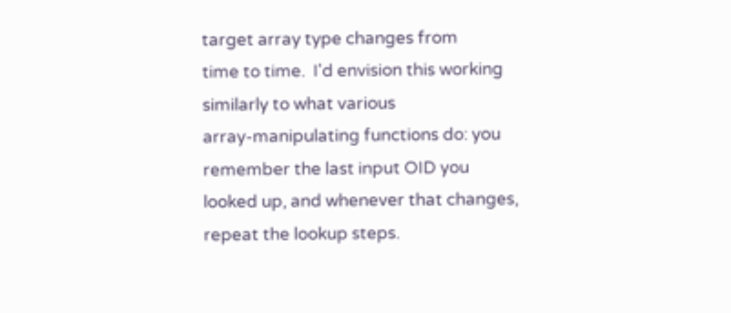target array type changes from
time to time.  I'd envision this working similarly to what various
array-manipulating functions do: you remember the last input OID you
looked up, and whenever that changes, repeat the lookup steps.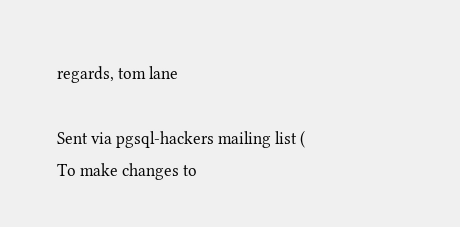regards, tom lane

Sent via pgsql-hackers mailing list (
To make changes to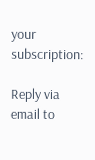your subscription:

Reply via email to